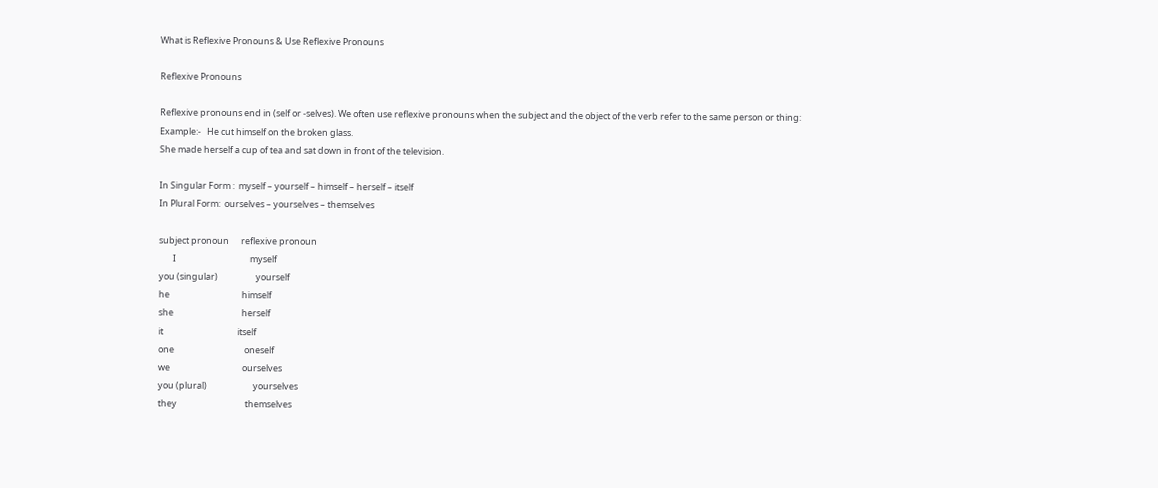What is Reflexive Pronouns & Use Reflexive Pronouns

Reflexive Pronouns

Reflexive pronouns end in (self or -selves). We often use reflexive pronouns when the subject and the object of the verb refer to the same person or thing:
Example:-   He cut himself on the broken glass.
She made herself a cup of tea and sat down in front of the television.

In Singular Form :  myself – yourself – himself – herself – itself
In Plural Form:  ourselves – yourselves – themselves

subject pronoun      reflexive pronoun
       I                                     myself
you (singular)                   yourself
he                                    himself
she                                  herself
it                                     itself
one                                   oneself
we                                    ourselves
you (plural)                       yourselves
they                                  themselves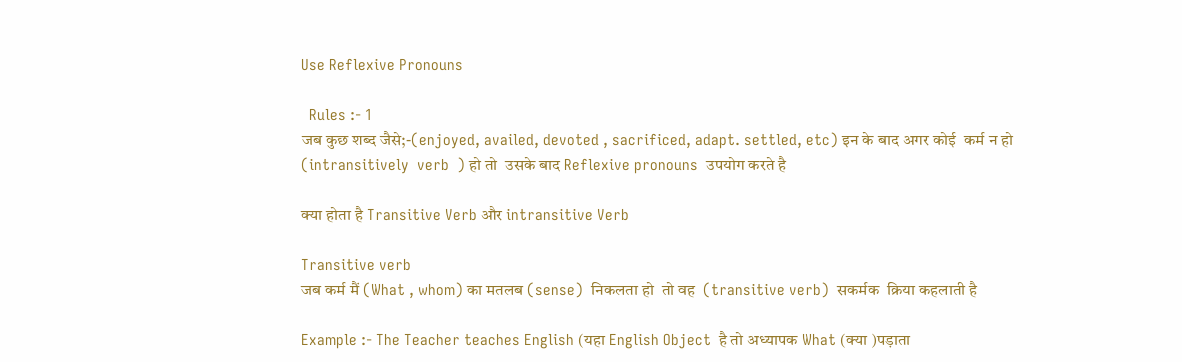Use Reflexive Pronouns

  Rules :- 1
जब कुछ शब्द जैसे;-(enjoyed, availed, devoted , sacrificed, adapt. settled, etc) इन के बाद अगर कोई  कर्म न हो (intransitively  verb  ) हो तो  उसके बाद Reflexive pronouns  उपयोग करते है

क्या होता है Transitive Verb और intransitive Verb

Transitive verb
जब कर्म मैं (What , whom) का मतलब (sense)  निकलता हो  तो वह  (transitive verb)  सकर्मक  क्रिया कहलाती है

Example :- The Teacher teaches English (यहा English Object  है तो अध्यापक What (क्या )पड़ाता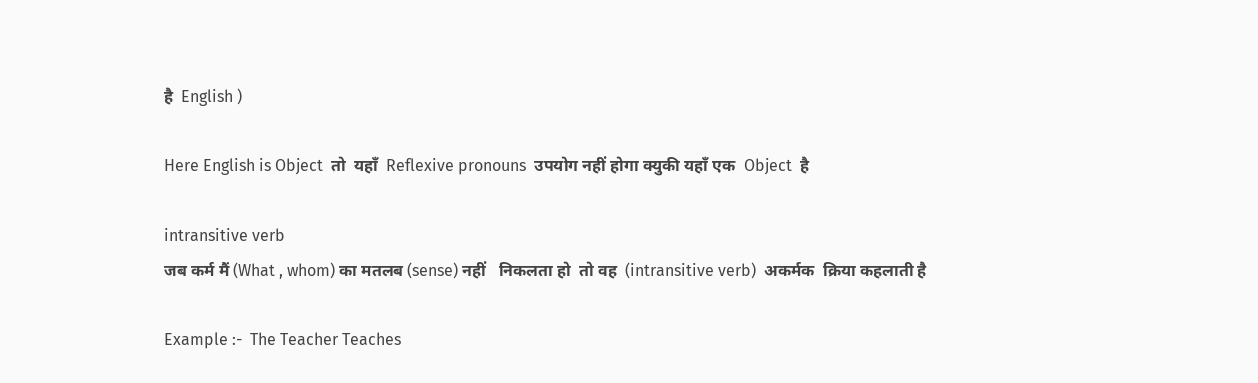है  English )

Here English is Object  तो  यहाँ  Reflexive pronouns  उपयोग नहीं होगा क्युकी यहाँ एक  Object  है

intransitive verb
जब कर्म मैं (What , whom) का मतलब (sense) नहीं   निकलता हो  तो वह  (intransitive verb)  अकर्मक  क्रिया कहलाती है

Example :-  The Teacher Teaches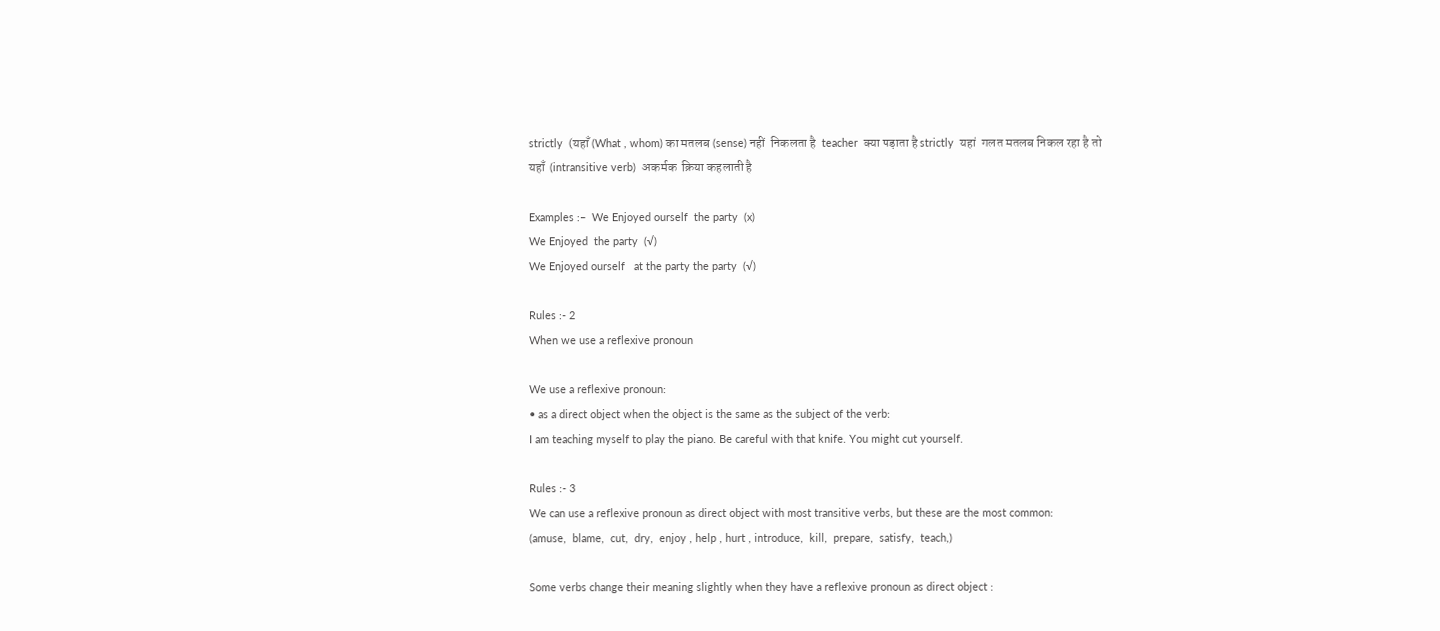strictly  (यहाँ (What , whom) का मतलब (sense) नहीं  निकलता है  teacher  क्या पड़ाता है strictly  यहां  गलत मतलब निकल रहा है तो  यहाँ  (intransitive verb)  अकर्मक  क्रिया कहलाती है

Examples :–  We Enjoyed ourself  the party  (x)
We Enjoyed  the party  (√)
We Enjoyed ourself   at the party the party  (√)

Rules :- 2
When we use a reflexive pronoun

We use a reflexive pronoun:
• as a direct object when the object is the same as the subject of the verb:
I am teaching myself to play the piano. Be careful with that knife. You might cut yourself.

Rules :- 3
We can use a reflexive pronoun as direct object with most transitive verbs, but these are the most common:
(amuse,  blame,  cut,  dry,  enjoy , help , hurt , introduce,  kill,  prepare,  satisfy,  teach,)

Some verbs change their meaning slightly when they have a reflexive pronoun as direct object :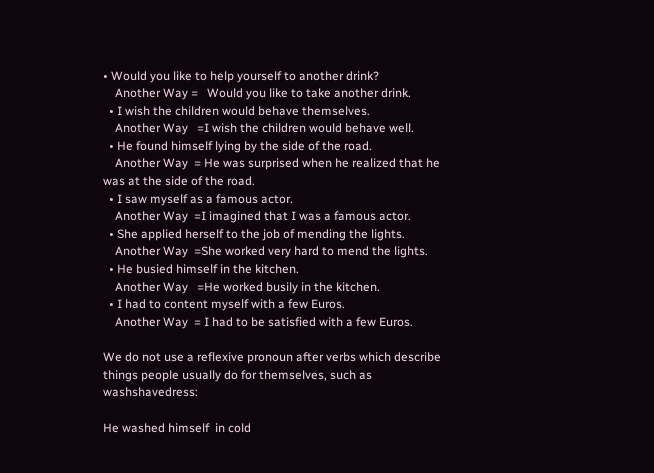• Would you like to help yourself to another drink?
    Another Way =   Would you like to take another drink.
  • I wish the children would behave themselves.
    Another Way   =I wish the children would behave well.
  • He found himself lying by the side of the road.
    Another Way  = He was surprised when he realized that he was at the side of the road.
  • I saw myself as a famous actor.
    Another Way  =I imagined that I was a famous actor.
  • She applied herself to the job of mending the lights.
    Another Way  =She worked very hard to mend the lights.
  • He busied himself in the kitchen.
    Another Way   =He worked busily in the kitchen.
  • I had to content myself with a few Euros.
    Another Way  = I had to be satisfied with a few Euros.

We do not use a reflexive pronoun after verbs which describe things people usually do for themselves, such as washshavedress:

He washed himself  in cold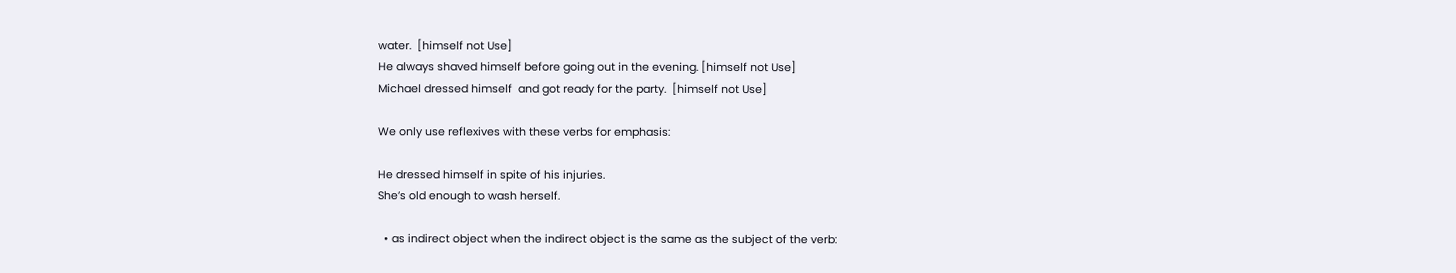water.  [himself not Use]
He always shaved himself before going out in the evening. [himself not Use]
Michael dressed himself  and got ready for the party.  [himself not Use]

We only use reflexives with these verbs for emphasis:

He dressed himself in spite of his injuries.
She’s old enough to wash herself.

  • as indirect object when the indirect object is the same as the subject of the verb: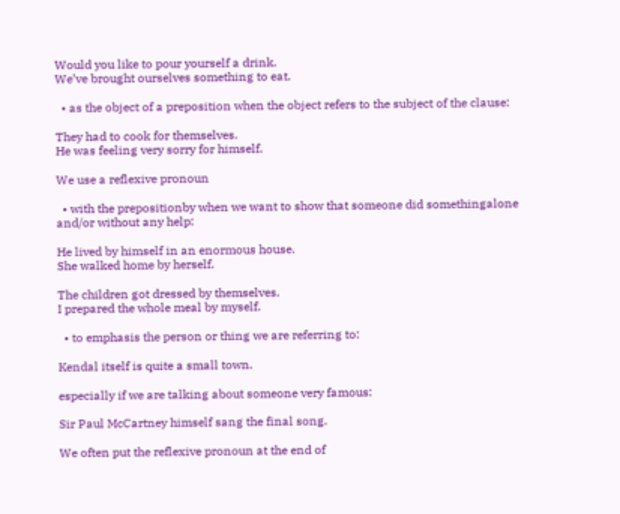Would you like to pour yourself a drink.
We’ve brought ourselves something to eat.

  • as the object of a preposition when the object refers to the subject of the clause:

They had to cook for themselves.
He was feeling very sorry for himself.

We use a reflexive pronoun

  • with the prepositionby when we want to show that someone did somethingalone and/or without any help:

He lived by himself in an enormous house.
She walked home by herself.

The children got dressed by themselves.
I prepared the whole meal by myself.

  • to emphasis the person or thing we are referring to:

Kendal itself is quite a small town.

especially if we are talking about someone very famous:

Sir Paul McCartney himself sang the final song.

We often put the reflexive pronoun at the end of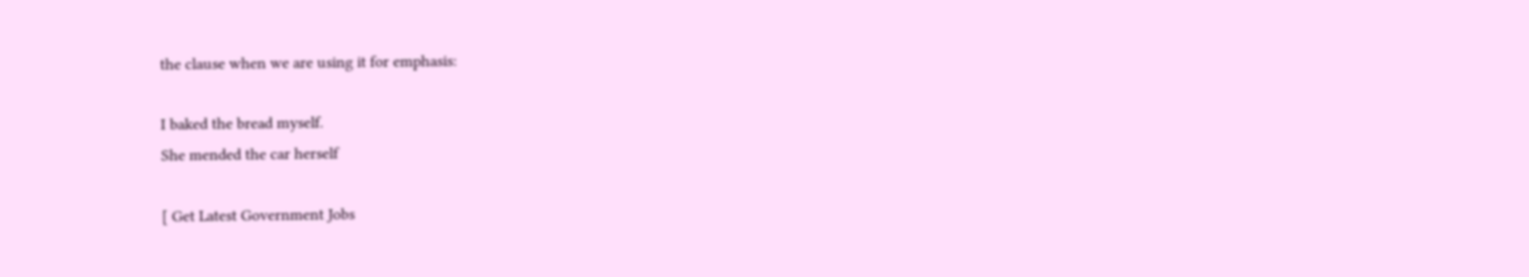the clause when we are using it for emphasis:

I baked the bread myself.
She mended the car herself

[ Get Latest Government Jobs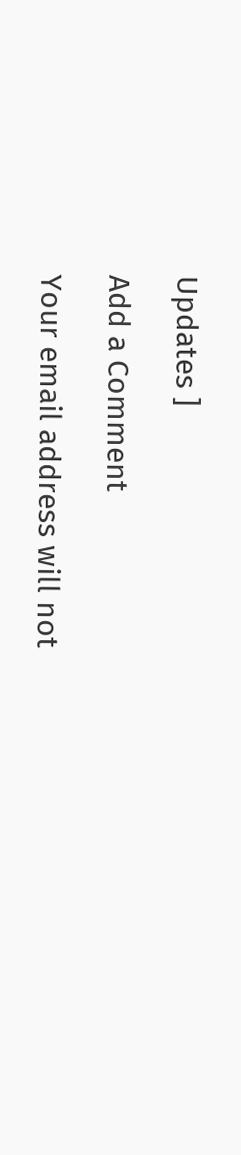Updates ]

Add a Comment

Your email address will not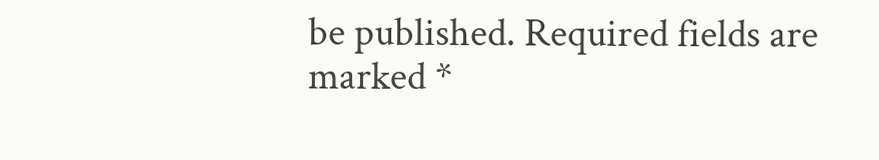be published. Required fields are marked *